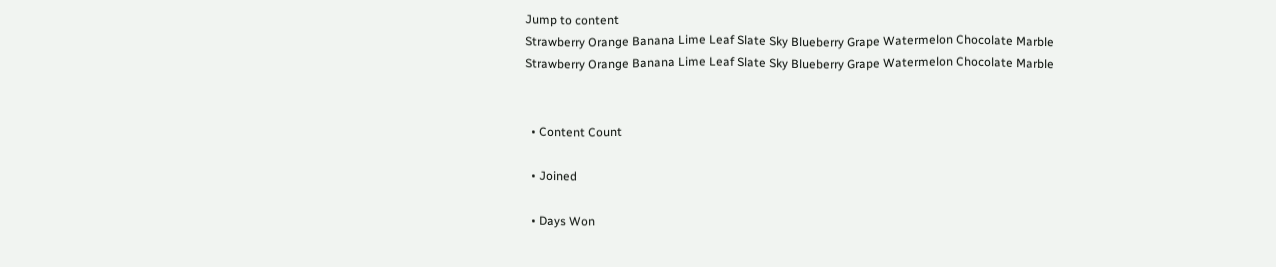Jump to content
Strawberry Orange Banana Lime Leaf Slate Sky Blueberry Grape Watermelon Chocolate Marble
Strawberry Orange Banana Lime Leaf Slate Sky Blueberry Grape Watermelon Chocolate Marble


  • Content Count

  • Joined

  • Days Won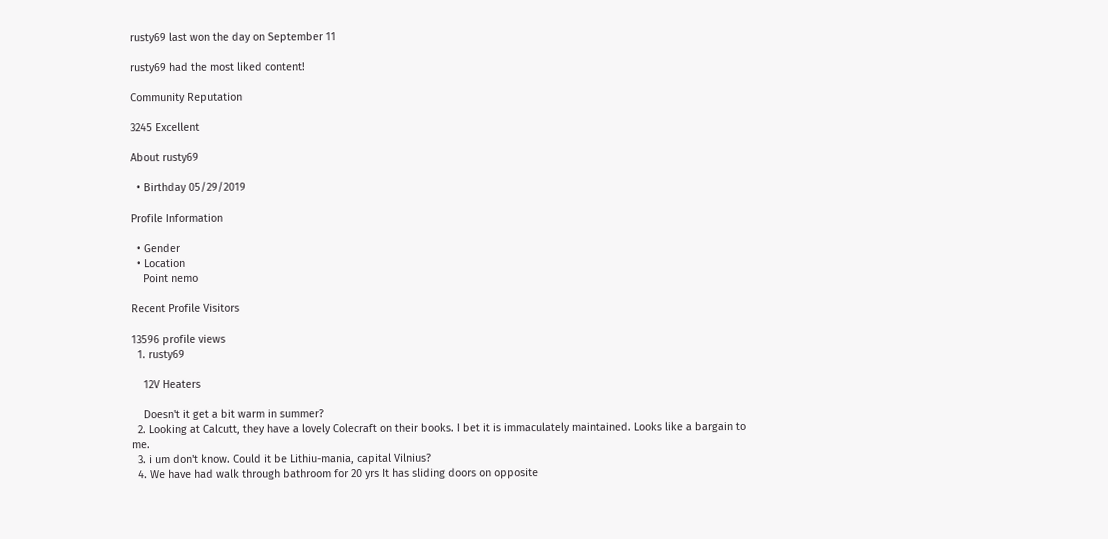rusty69 last won the day on September 11

rusty69 had the most liked content!

Community Reputation

3245 Excellent

About rusty69

  • Birthday 05/29/2019

Profile Information

  • Gender
  • Location
    Point nemo

Recent Profile Visitors

13596 profile views
  1. rusty69

    12V Heaters

    Doesn't it get a bit warm in summer?
  2. Looking at Calcutt, they have a lovely Colecraft on their books. I bet it is immaculately maintained. Looks like a bargain to me.
  3. i um don't know. Could it be Lithiu-mania, capital Vilnius?
  4. We have had walk through bathroom for 20 yrs It has sliding doors on opposite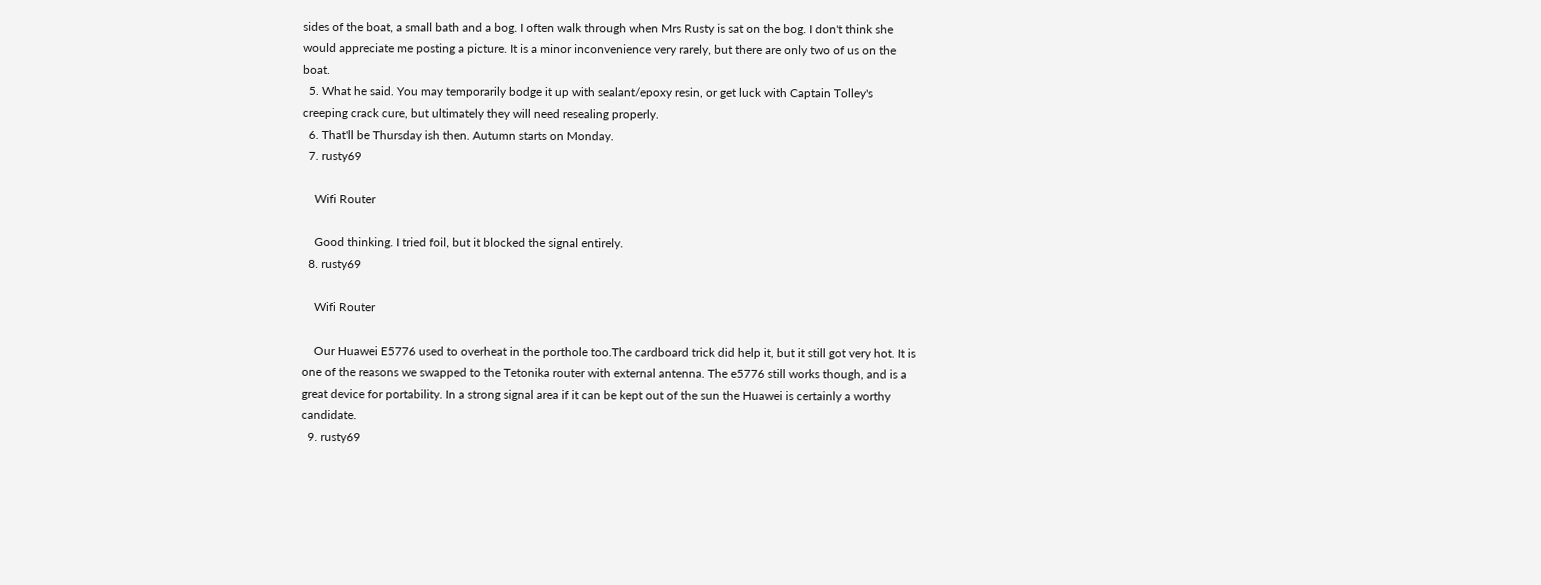sides of the boat, a small bath and a bog. I often walk through when Mrs Rusty is sat on the bog. I don't think she would appreciate me posting a picture. It is a minor inconvenience very rarely, but there are only two of us on the boat.
  5. What he said. You may temporarily bodge it up with sealant/epoxy resin, or get luck with Captain Tolley's creeping crack cure, but ultimately they will need resealing properly.
  6. That'll be Thursday ish then. Autumn starts on Monday.
  7. rusty69

    Wifi Router

    Good thinking. I tried foil, but it blocked the signal entirely.
  8. rusty69

    Wifi Router

    Our Huawei E5776 used to overheat in the porthole too.The cardboard trick did help it, but it still got very hot. It is one of the reasons we swapped to the Tetonika router with external antenna. The e5776 still works though, and is a great device for portability. In a strong signal area if it can be kept out of the sun the Huawei is certainly a worthy candidate.
  9. rusty69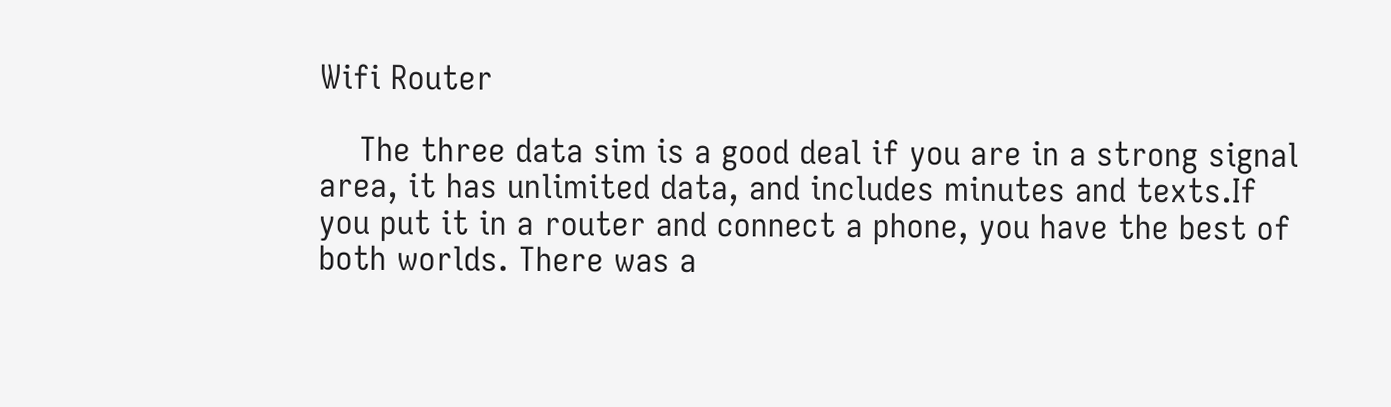Wifi Router

    The three data sim is a good deal if you are in a strong signal area, it has unlimited data, and includes minutes and texts.If you put it in a router and connect a phone, you have the best of both worlds. There was a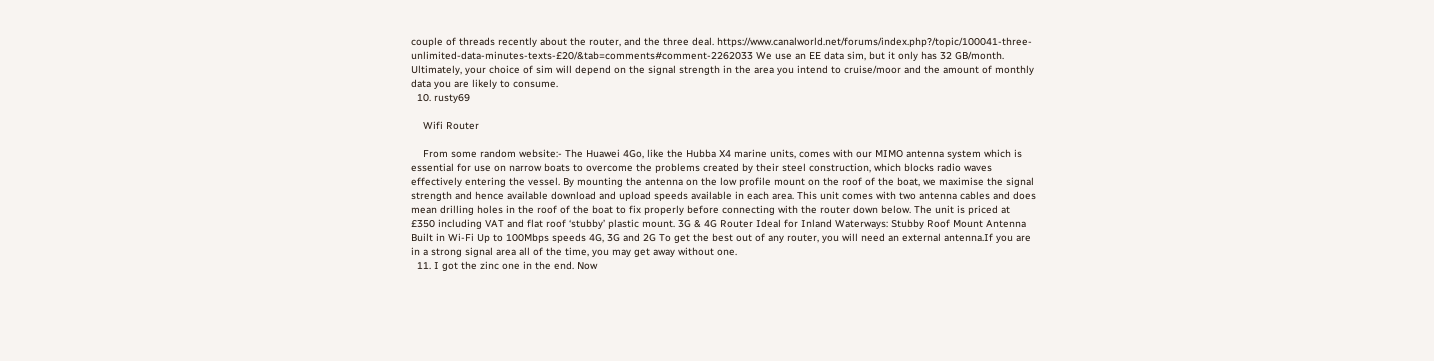couple of threads recently about the router, and the three deal. https://www.canalworld.net/forums/index.php?/topic/100041-three-unlimited-data-minutes-texts-£20/&tab=comments#comment-2262033 We use an EE data sim, but it only has 32 GB/month. Ultimately, your choice of sim will depend on the signal strength in the area you intend to cruise/moor and the amount of monthly data you are likely to consume.
  10. rusty69

    Wifi Router

    From some random website:- The Huawei 4Go, like the Hubba X4 marine units, comes with our MIMO antenna system which is essential for use on narrow boats to overcome the problems created by their steel construction, which blocks radio waves effectively entering the vessel. By mounting the antenna on the low profile mount on the roof of the boat, we maximise the signal strength and hence available download and upload speeds available in each area. This unit comes with two antenna cables and does mean drilling holes in the roof of the boat to fix properly before connecting with the router down below. The unit is priced at £350 including VAT and flat roof ‘stubby’ plastic mount. 3G & 4G Router Ideal for Inland Waterways: Stubby Roof Mount Antenna Built in Wi-Fi Up to 100Mbps speeds 4G, 3G and 2G To get the best out of any router, you will need an external antenna.If you are in a strong signal area all of the time, you may get away without one.
  11. I got the zinc one in the end. Now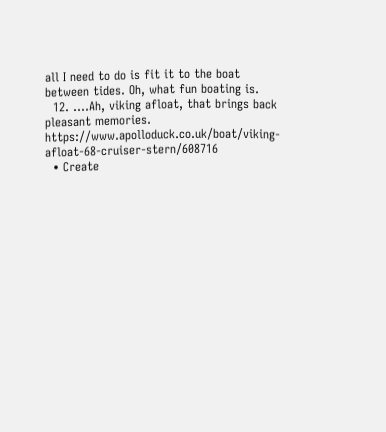all I need to do is fit it to the boat between tides. Oh, what fun boating is.
  12. ....Ah, viking afloat, that brings back pleasant memories. https://www.apolloduck.co.uk/boat/viking-afloat-68-cruiser-stern/608716
  • Create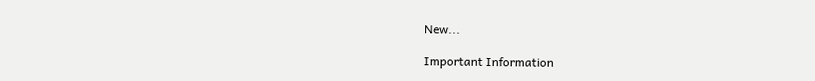New...

Important Information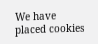We have placed cookies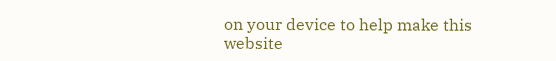on your device to help make this website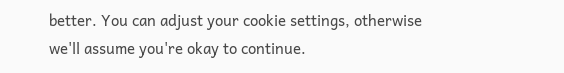better. You can adjust your cookie settings, otherwise we'll assume you're okay to continue.